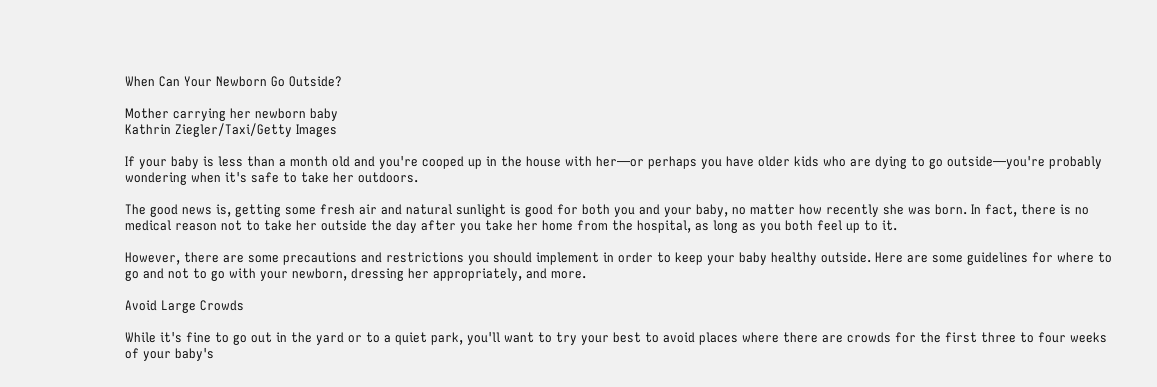When Can Your Newborn Go Outside?

Mother carrying her newborn baby
Kathrin Ziegler/Taxi/Getty Images

If your baby is less than a month old and you're cooped up in the house with her—or perhaps you have older kids who are dying to go outside—you're probably wondering when it's safe to take her outdoors.

The good news is, getting some fresh air and natural sunlight is good for both you and your baby, no matter how recently she was born. In fact, there is no medical reason not to take her outside the day after you take her home from the hospital, as long as you both feel up to it.

However, there are some precautions and restrictions you should implement in order to keep your baby healthy outside. Here are some guidelines for where to go and not to go with your newborn, dressing her appropriately, and more.

Avoid Large Crowds

While it's fine to go out in the yard or to a quiet park, you'll want to try your best to avoid places where there are crowds for the first three to four weeks of your baby's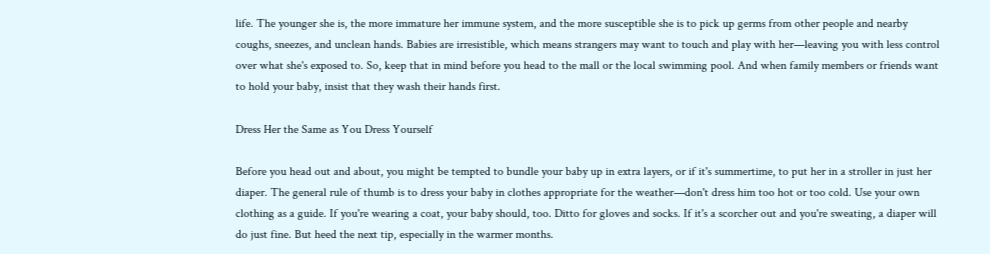life. The younger she is, the more immature her immune system, and the more susceptible she is to pick up germs from other people and nearby coughs, sneezes, and unclean hands. Babies are irresistible, which means strangers may want to touch and play with her—leaving you with less control over what she's exposed to. So, keep that in mind before you head to the mall or the local swimming pool. And when family members or friends want to hold your baby, insist that they wash their hands first.

Dress Her the Same as You Dress Yourself

Before you head out and about, you might be tempted to bundle your baby up in extra layers, or if it's summertime, to put her in a stroller in just her diaper. The general rule of thumb is to dress your baby in clothes appropriate for the weather—don't dress him too hot or too cold. Use your own clothing as a guide. If you're wearing a coat, your baby should, too. Ditto for gloves and socks. If it's a scorcher out and you're sweating, a diaper will do just fine. But heed the next tip, especially in the warmer months.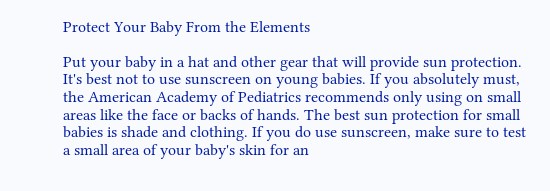Protect Your Baby From the Elements

Put your baby in a hat and other gear that will provide sun protection. It's best not to use sunscreen on young babies. If you absolutely must, the American Academy of Pediatrics recommends only using on small areas like the face or backs of hands. The best sun protection for small babies is shade and clothing. If you do use sunscreen, make sure to test a small area of your baby's skin for an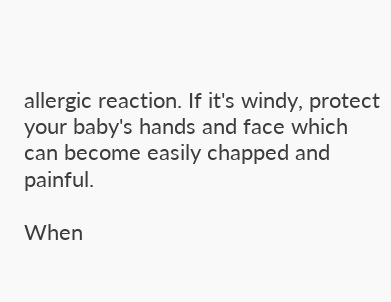allergic reaction. If it's windy, protect your baby's hands and face which can become easily chapped and painful.

When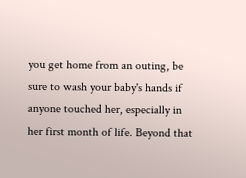you get home from an outing, be sure to wash your baby's hands if anyone touched her, especially in her first month of life. Beyond that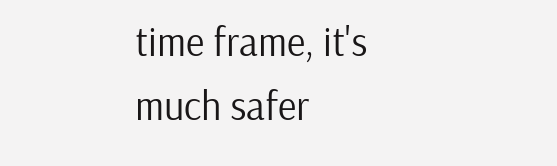time frame, it's much safer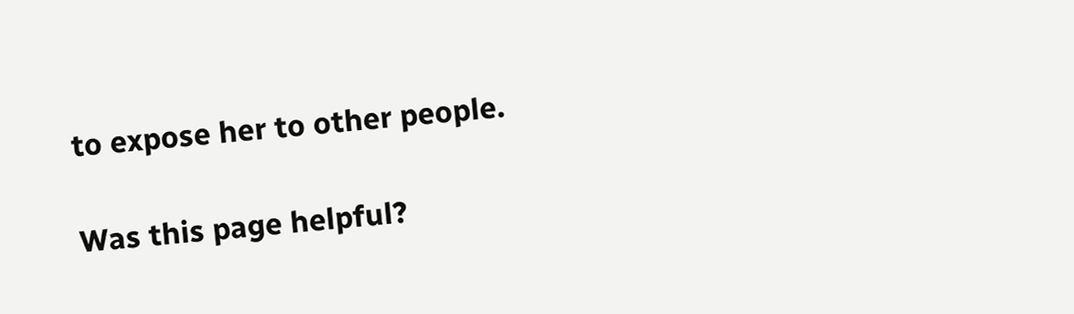to expose her to other people.

Was this page helpful?